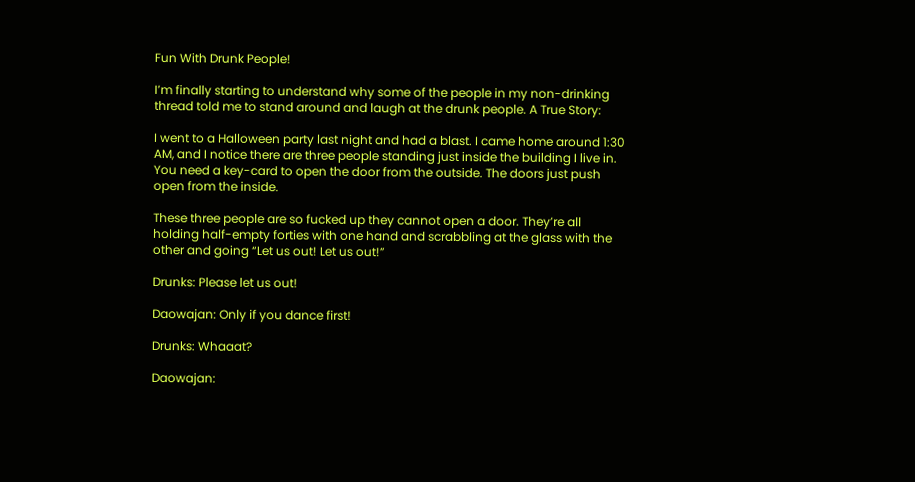Fun With Drunk People!

I’m finally starting to understand why some of the people in my non-drinking thread told me to stand around and laugh at the drunk people. A True Story:

I went to a Halloween party last night and had a blast. I came home around 1:30 AM, and I notice there are three people standing just inside the building I live in. You need a key-card to open the door from the outside. The doors just push open from the inside.

These three people are so fucked up they cannot open a door. They’re all holding half-empty forties with one hand and scrabbling at the glass with the other and going “Let us out! Let us out!”

Drunks: Please let us out!

Daowajan: Only if you dance first!

Drunks: Whaaat?

Daowajan: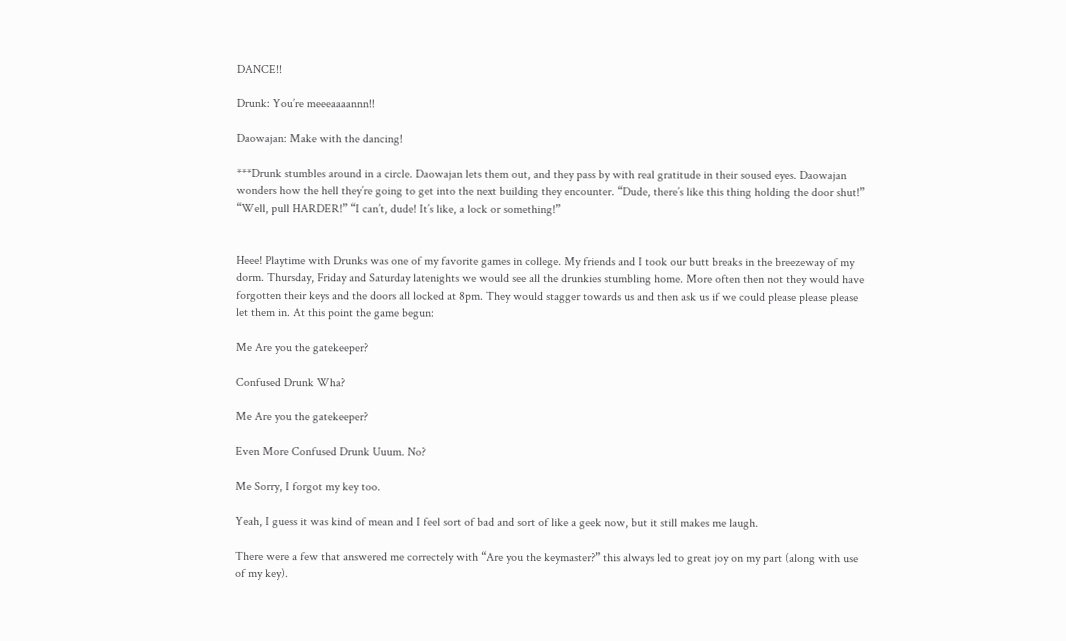DANCE!!

Drunk: You’re meeeaaaannn!!

Daowajan: Make with the dancing!

***Drunk stumbles around in a circle. Daowajan lets them out, and they pass by with real gratitude in their soused eyes. Daowajan wonders how the hell they’re going to get into the next building they encounter. “Dude, there’s like this thing holding the door shut!” “Well, pull HARDER!” “I can’t, dude! It’s like, a lock or something!”


Heee! Playtime with Drunks was one of my favorite games in college. My friends and I took our butt breaks in the breezeway of my dorm. Thursday, Friday and Saturday latenights we would see all the drunkies stumbling home. More often then not they would have forgotten their keys and the doors all locked at 8pm. They would stagger towards us and then ask us if we could please please please let them in. At this point the game begun:

Me Are you the gatekeeper?

Confused Drunk Wha?

Me Are you the gatekeeper?

Even More Confused Drunk Uuum. No?

Me Sorry, I forgot my key too.

Yeah, I guess it was kind of mean and I feel sort of bad and sort of like a geek now, but it still makes me laugh.

There were a few that answered me correctely with “Are you the keymaster?” this always led to great joy on my part (along with use of my key).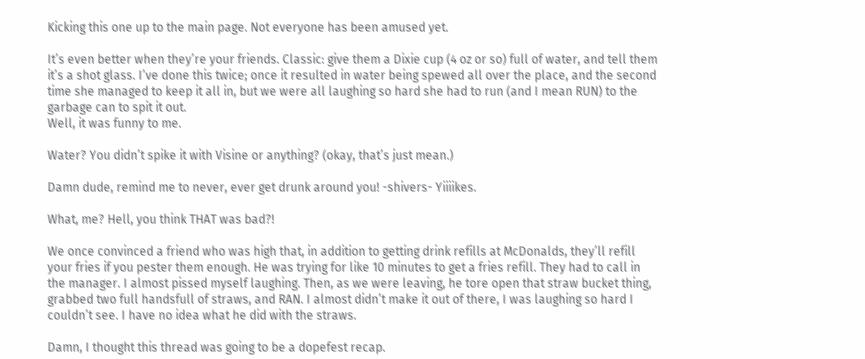Kicking this one up to the main page. Not everyone has been amused yet.

It’s even better when they’re your friends. Classic: give them a Dixie cup (4 oz or so) full of water, and tell them it’s a shot glass. I’ve done this twice; once it resulted in water being spewed all over the place, and the second time she managed to keep it all in, but we were all laughing so hard she had to run (and I mean RUN) to the garbage can to spit it out.
Well, it was funny to me.

Water? You didn’t spike it with Visine or anything? (okay, that’s just mean.)

Damn dude, remind me to never, ever get drunk around you! -shivers- Yiiiikes.

What, me? Hell, you think THAT was bad?!

We once convinced a friend who was high that, in addition to getting drink refills at McDonalds, they’ll refill your fries if you pester them enough. He was trying for like 10 minutes to get a fries refill. They had to call in the manager. I almost pissed myself laughing. Then, as we were leaving, he tore open that straw bucket thing, grabbed two full handsfull of straws, and RAN. I almost didn’t make it out of there, I was laughing so hard I couldn’t see. I have no idea what he did with the straws.

Damn, I thought this thread was going to be a dopefest recap.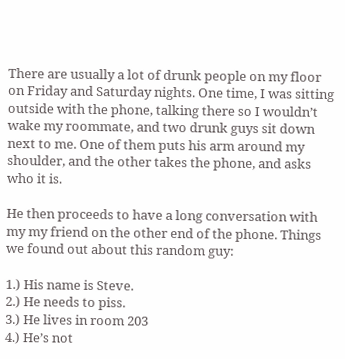There are usually a lot of drunk people on my floor on Friday and Saturday nights. One time, I was sitting outside with the phone, talking there so I wouldn’t wake my roommate, and two drunk guys sit down next to me. One of them puts his arm around my shoulder, and the other takes the phone, and asks who it is.

He then proceeds to have a long conversation with my my friend on the other end of the phone. Things we found out about this random guy:

1.) His name is Steve.
2.) He needs to piss.
3.) He lives in room 203
4.) He’s not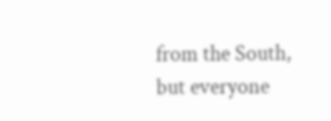from the South, but everyone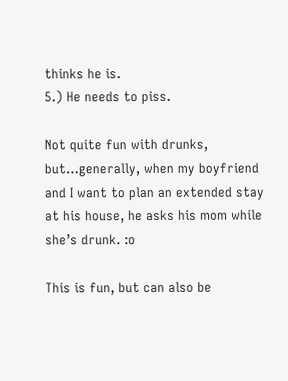thinks he is.
5.) He needs to piss.

Not quite fun with drunks, but…generally, when my boyfriend and I want to plan an extended stay at his house, he asks his mom while she’s drunk. :o

This is fun, but can also be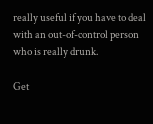really useful if you have to deal with an out-of-control person who is really drunk.

Get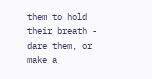them to hold their breath - dare them, or make a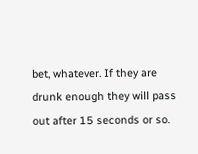bet, whatever. If they are drunk enough they will pass out after 15 seconds or so.